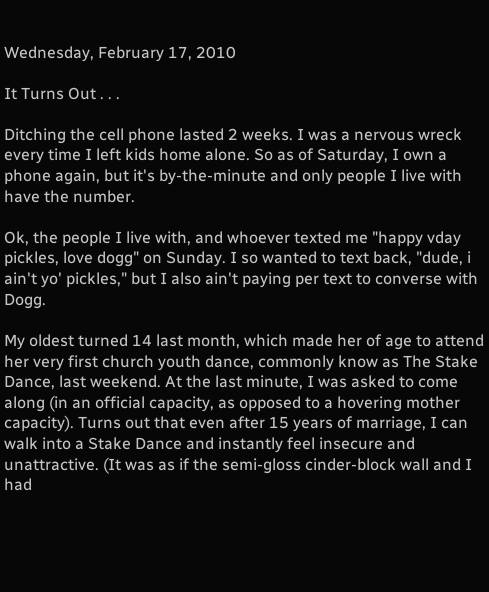Wednesday, February 17, 2010

It Turns Out . . .

Ditching the cell phone lasted 2 weeks. I was a nervous wreck every time I left kids home alone. So as of Saturday, I own a phone again, but it's by-the-minute and only people I live with have the number.

Ok, the people I live with, and whoever texted me "happy vday pickles, love dogg" on Sunday. I so wanted to text back, "dude, i ain't yo' pickles," but I also ain't paying per text to converse with Dogg.

My oldest turned 14 last month, which made her of age to attend her very first church youth dance, commonly know as The Stake Dance, last weekend. At the last minute, I was asked to come along (in an official capacity, as opposed to a hovering mother capacity). Turns out that even after 15 years of marriage, I can walk into a Stake Dance and instantly feel insecure and unattractive. (It was as if the semi-gloss cinder-block wall and I had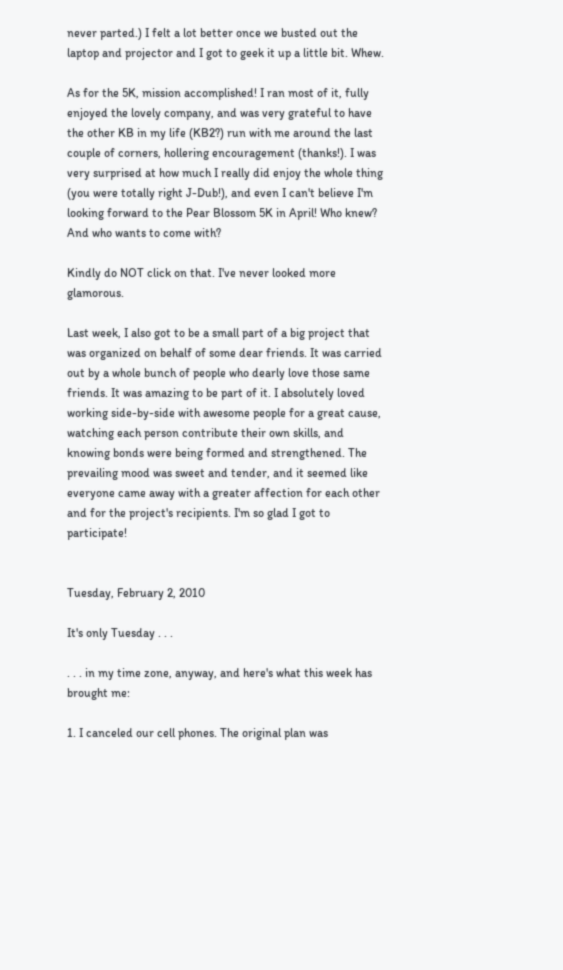never parted.) I felt a lot better once we busted out the laptop and projector and I got to geek it up a little bit. Whew.

As for the 5K, mission accomplished! I ran most of it, fully enjoyed the lovely company, and was very grateful to have the other KB in my life (KB2?) run with me around the last couple of corners, hollering encouragement (thanks!). I was very surprised at how much I really did enjoy the whole thing (you were totally right J-Dub!), and even I can't believe I'm looking forward to the Pear Blossom 5K in April! Who knew? And who wants to come with?

Kindly do NOT click on that. I've never looked more glamorous.

Last week, I also got to be a small part of a big project that was organized on behalf of some dear friends. It was carried out by a whole bunch of people who dearly love those same friends. It was amazing to be part of it. I absolutely loved working side-by-side with awesome people for a great cause, watching each person contribute their own skills, and knowing bonds were being formed and strengthened. The prevailing mood was sweet and tender, and it seemed like everyone came away with a greater affection for each other and for the project's recipients. I'm so glad I got to participate!


Tuesday, February 2, 2010

It's only Tuesday . . .

. . . in my time zone, anyway, and here's what this week has brought me:

1. I canceled our cell phones. The original plan was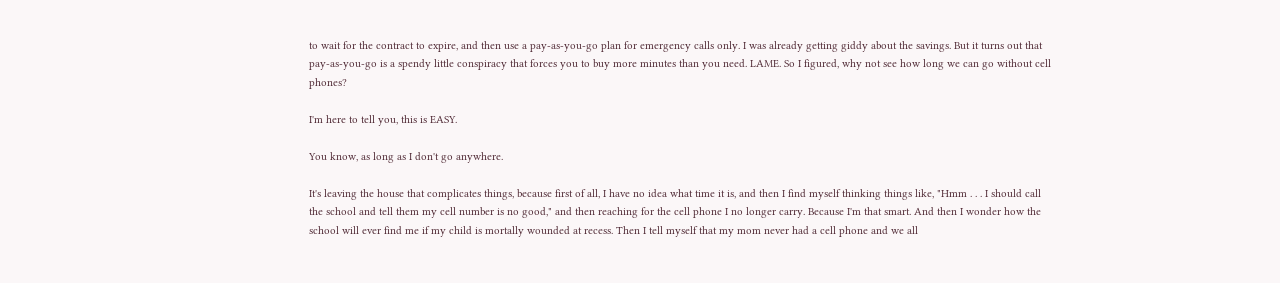to wait for the contract to expire, and then use a pay-as-you-go plan for emergency calls only. I was already getting giddy about the savings. But it turns out that pay-as-you-go is a spendy little conspiracy that forces you to buy more minutes than you need. LAME. So I figured, why not see how long we can go without cell phones?

I'm here to tell you, this is EASY.

You know, as long as I don't go anywhere.

It's leaving the house that complicates things, because first of all, I have no idea what time it is, and then I find myself thinking things like, "Hmm . . . I should call the school and tell them my cell number is no good," and then reaching for the cell phone I no longer carry. Because I'm that smart. And then I wonder how the school will ever find me if my child is mortally wounded at recess. Then I tell myself that my mom never had a cell phone and we all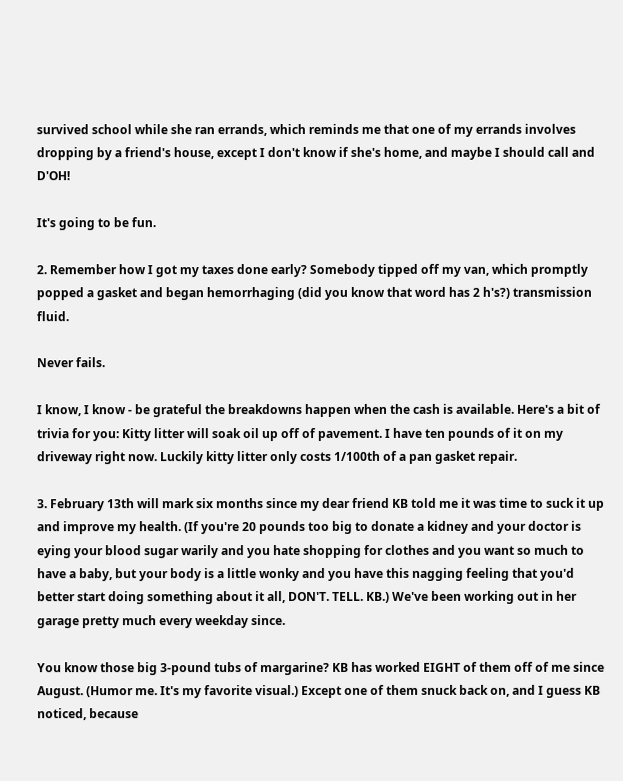survived school while she ran errands, which reminds me that one of my errands involves dropping by a friend's house, except I don't know if she's home, and maybe I should call and D'OH!

It's going to be fun.

2. Remember how I got my taxes done early? Somebody tipped off my van, which promptly popped a gasket and began hemorrhaging (did you know that word has 2 h's?) transmission fluid.

Never fails.

I know, I know - be grateful the breakdowns happen when the cash is available. Here's a bit of trivia for you: Kitty litter will soak oil up off of pavement. I have ten pounds of it on my driveway right now. Luckily kitty litter only costs 1/100th of a pan gasket repair.

3. February 13th will mark six months since my dear friend KB told me it was time to suck it up and improve my health. (If you're 20 pounds too big to donate a kidney and your doctor is eying your blood sugar warily and you hate shopping for clothes and you want so much to have a baby, but your body is a little wonky and you have this nagging feeling that you'd better start doing something about it all, DON'T. TELL. KB.) We've been working out in her garage pretty much every weekday since.

You know those big 3-pound tubs of margarine? KB has worked EIGHT of them off of me since August. (Humor me. It's my favorite visual.) Except one of them snuck back on, and I guess KB noticed, because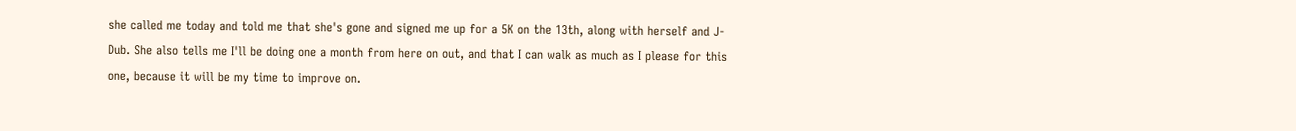she called me today and told me that she's gone and signed me up for a 5K on the 13th, along with herself and J-Dub. She also tells me I'll be doing one a month from here on out, and that I can walk as much as I please for this one, because it will be my time to improve on.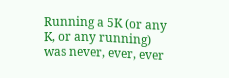Running a 5K (or any K, or any running) was never, ever, ever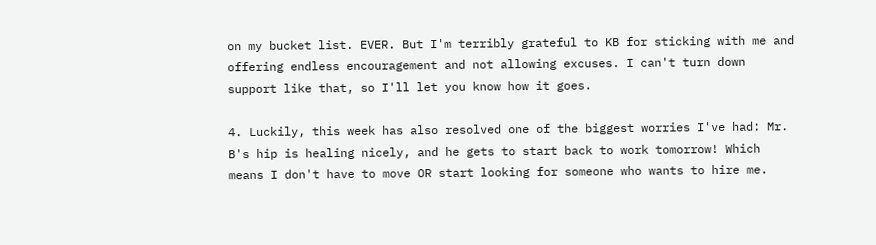on my bucket list. EVER. But I'm terribly grateful to KB for sticking with me and offering endless encouragement and not allowing excuses. I can't turn down support like that, so I'll let you know how it goes.

4. Luckily, this week has also resolved one of the biggest worries I've had: Mr. B's hip is healing nicely, and he gets to start back to work tomorrow! Which means I don't have to move OR start looking for someone who wants to hire me.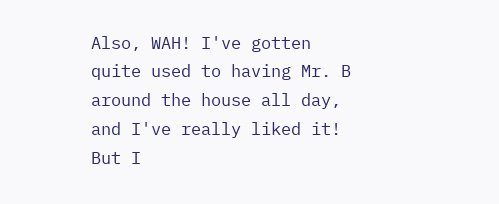Also, WAH! I've gotten quite used to having Mr. B around the house all day, and I've really liked it! But I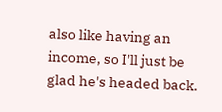also like having an income, so I'll just be glad he's headed back.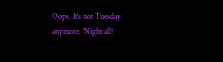Oops. It's not Tuesday anymore. 'Night all!